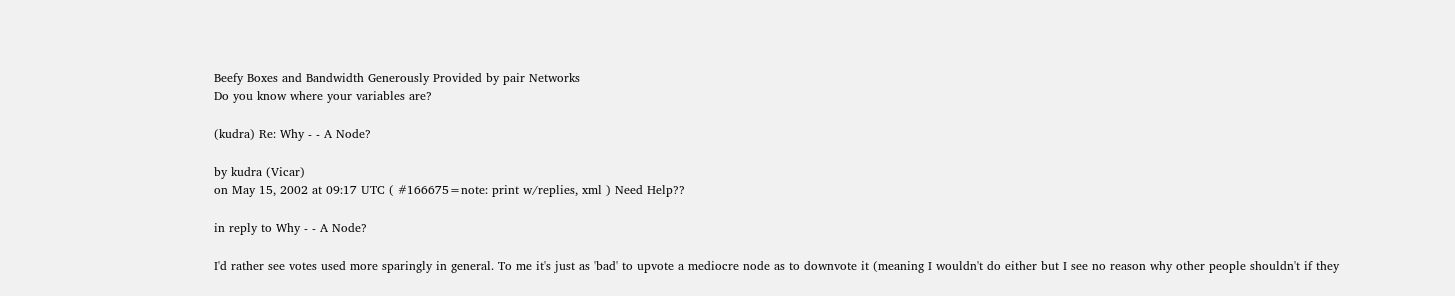Beefy Boxes and Bandwidth Generously Provided by pair Networks
Do you know where your variables are?

(kudra) Re: Why - - A Node?

by kudra (Vicar)
on May 15, 2002 at 09:17 UTC ( #166675=note: print w/replies, xml ) Need Help??

in reply to Why - - A Node?

I'd rather see votes used more sparingly in general. To me it's just as 'bad' to upvote a mediocre node as to downvote it (meaning I wouldn't do either but I see no reason why other people shouldn't if they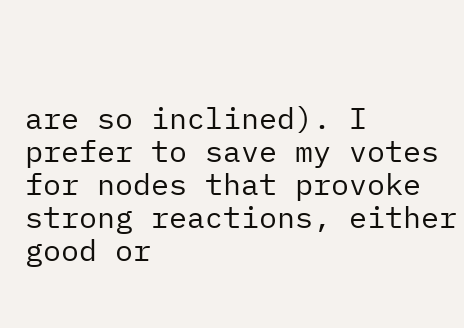are so inclined). I prefer to save my votes for nodes that provoke strong reactions, either good or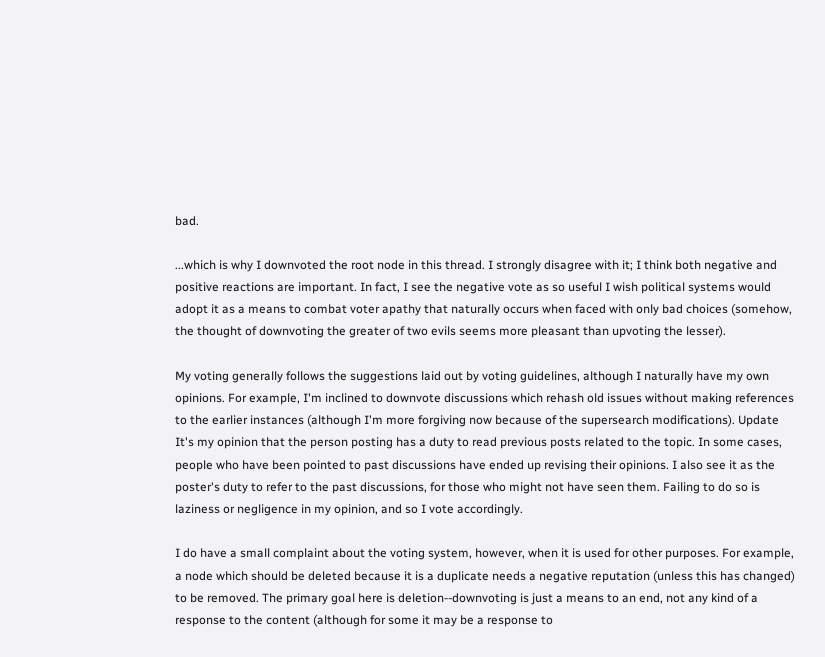bad.

...which is why I downvoted the root node in this thread. I strongly disagree with it; I think both negative and positive reactions are important. In fact, I see the negative vote as so useful I wish political systems would adopt it as a means to combat voter apathy that naturally occurs when faced with only bad choices (somehow, the thought of downvoting the greater of two evils seems more pleasant than upvoting the lesser).

My voting generally follows the suggestions laid out by voting guidelines, although I naturally have my own opinions. For example, I'm inclined to downvote discussions which rehash old issues without making references to the earlier instances (although I'm more forgiving now because of the supersearch modifications). Update It's my opinion that the person posting has a duty to read previous posts related to the topic. In some cases, people who have been pointed to past discussions have ended up revising their opinions. I also see it as the poster's duty to refer to the past discussions, for those who might not have seen them. Failing to do so is laziness or negligence in my opinion, and so I vote accordingly.

I do have a small complaint about the voting system, however, when it is used for other purposes. For example, a node which should be deleted because it is a duplicate needs a negative reputation (unless this has changed) to be removed. The primary goal here is deletion--downvoting is just a means to an end, not any kind of a response to the content (although for some it may be a response to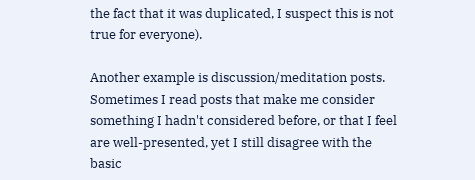the fact that it was duplicated, I suspect this is not true for everyone).

Another example is discussion/meditation posts. Sometimes I read posts that make me consider something I hadn't considered before, or that I feel are well-presented, yet I still disagree with the basic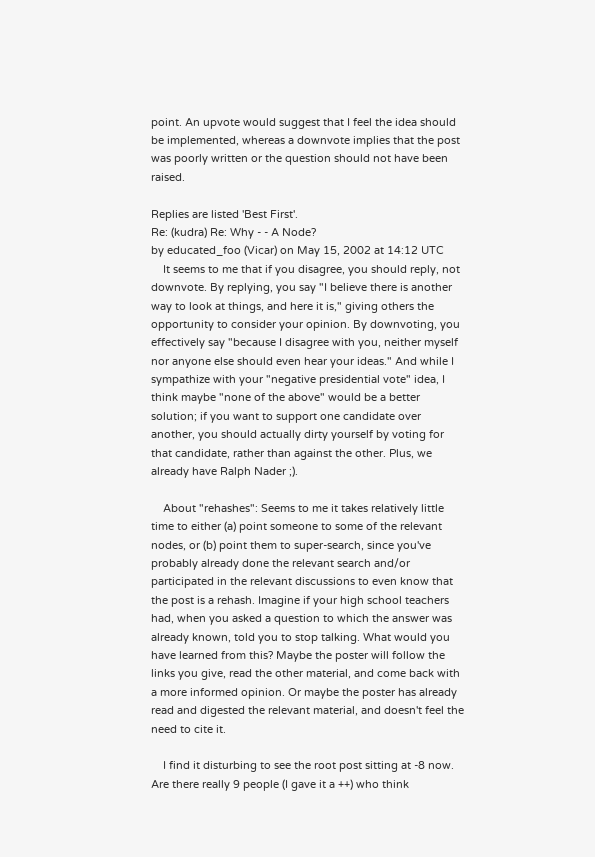point. An upvote would suggest that I feel the idea should be implemented, whereas a downvote implies that the post was poorly written or the question should not have been raised.

Replies are listed 'Best First'.
Re: (kudra) Re: Why - - A Node?
by educated_foo (Vicar) on May 15, 2002 at 14:12 UTC
    It seems to me that if you disagree, you should reply, not downvote. By replying, you say "I believe there is another way to look at things, and here it is," giving others the opportunity to consider your opinion. By downvoting, you effectively say "because I disagree with you, neither myself nor anyone else should even hear your ideas." And while I sympathize with your "negative presidential vote" idea, I think maybe "none of the above" would be a better solution; if you want to support one candidate over another, you should actually dirty yourself by voting for that candidate, rather than against the other. Plus, we already have Ralph Nader ;).

    About "rehashes": Seems to me it takes relatively little time to either (a) point someone to some of the relevant nodes, or (b) point them to super-search, since you've probably already done the relevant search and/or participated in the relevant discussions to even know that the post is a rehash. Imagine if your high school teachers had, when you asked a question to which the answer was already known, told you to stop talking. What would you have learned from this? Maybe the poster will follow the links you give, read the other material, and come back with a more informed opinion. Or maybe the poster has already read and digested the relevant material, and doesn't feel the need to cite it.

    I find it disturbing to see the root post sitting at -8 now. Are there really 9 people (I gave it a ++) who think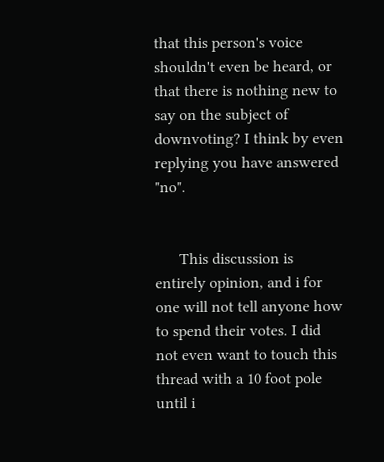that this person's voice shouldn't even be heard, or that there is nothing new to say on the subject of downvoting? I think by even replying you have answered "no".


      This discussion is entirely opinion, and i for one will not tell anyone how to spend their votes. I did not even want to touch this thread with a 10 foot pole until i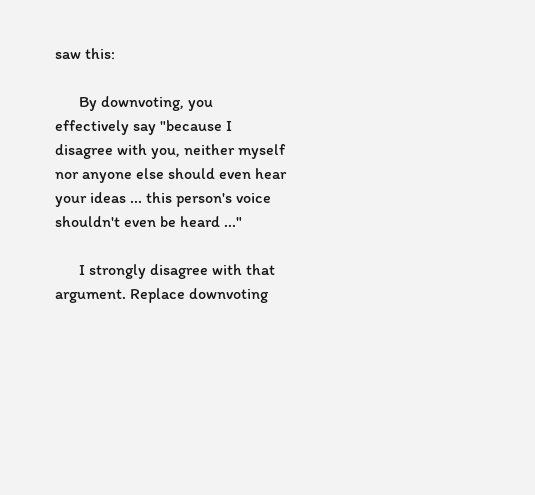saw this:

      By downvoting, you effectively say "because I disagree with you, neither myself nor anyone else should even hear your ideas ... this person's voice shouldn't even be heard ..."

      I strongly disagree with that argument. Replace downvoting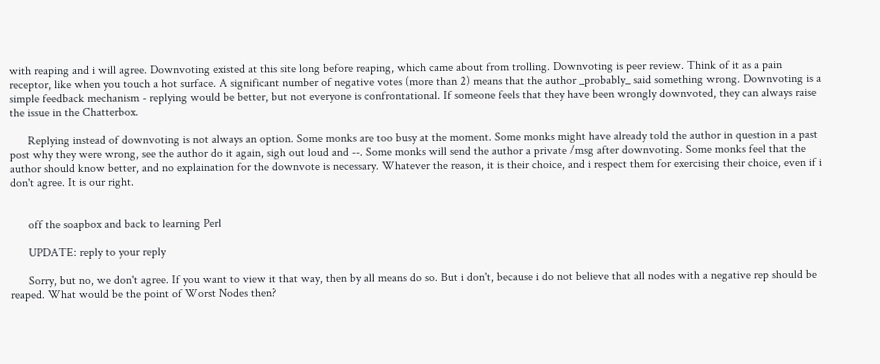with reaping and i will agree. Downvoting existed at this site long before reaping, which came about from trolling. Downvoting is peer review. Think of it as a pain receptor, like when you touch a hot surface. A significant number of negative votes (more than 2) means that the author _probably_ said something wrong. Downvoting is a simple feedback mechanism - replying would be better, but not everyone is confrontational. If someone feels that they have been wrongly downvoted, they can always raise the issue in the Chatterbox.

      Replying instead of downvoting is not always an option. Some monks are too busy at the moment. Some monks might have already told the author in question in a past post why they were wrong, see the author do it again, sigh out loud and --. Some monks will send the author a private /msg after downvoting. Some monks feel that the author should know better, and no explaination for the downvote is necessary. Whatever the reason, it is their choice, and i respect them for exercising their choice, even if i don't agree. It is our right.


      off the soapbox and back to learning Perl

      UPDATE: reply to your reply

      Sorry, but no, we don't agree. If you want to view it that way, then by all means do so. But i don't, because i do not believe that all nodes with a negative rep should be reaped. What would be the point of Worst Nodes then?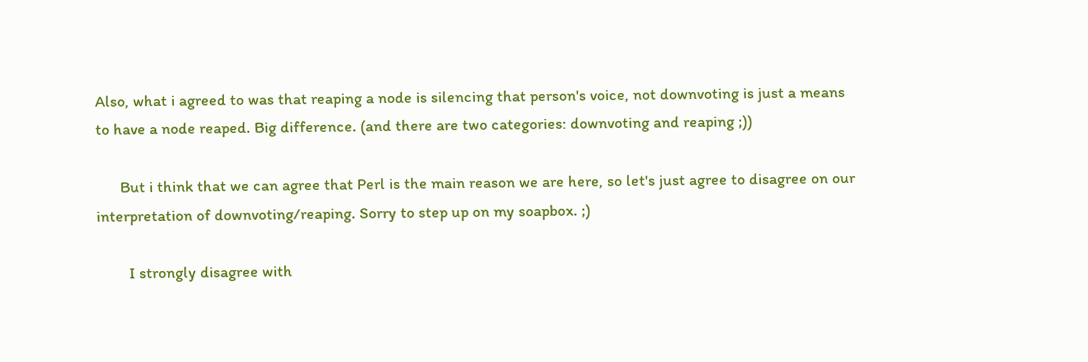Also, what i agreed to was that reaping a node is silencing that person's voice, not downvoting is just a means to have a node reaped. Big difference. (and there are two categories: downvoting and reaping ;))

      But i think that we can agree that Perl is the main reason we are here, so let's just agree to disagree on our interpretation of downvoting/reaping. Sorry to step up on my soapbox. ;)

        I strongly disagree with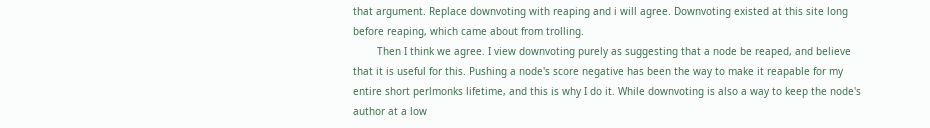that argument. Replace downvoting with reaping and i will agree. Downvoting existed at this site long before reaping, which came about from trolling.
        Then I think we agree. I view downvoting purely as suggesting that a node be reaped, and believe that it is useful for this. Pushing a node's score negative has been the way to make it reapable for my entire short perlmonks lifetime, and this is why I do it. While downvoting is also a way to keep the node's author at a low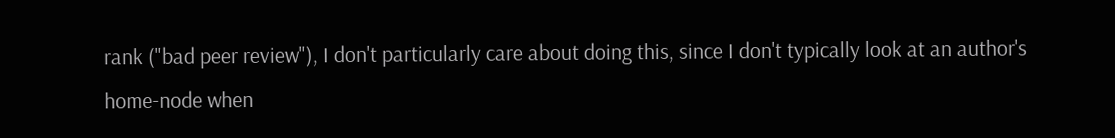rank ("bad peer review"), I don't particularly care about doing this, since I don't typically look at an author's home-node when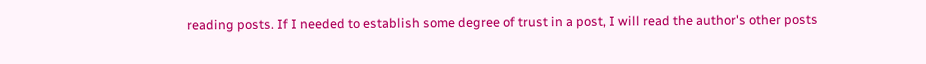reading posts. If I needed to establish some degree of trust in a post, I will read the author's other posts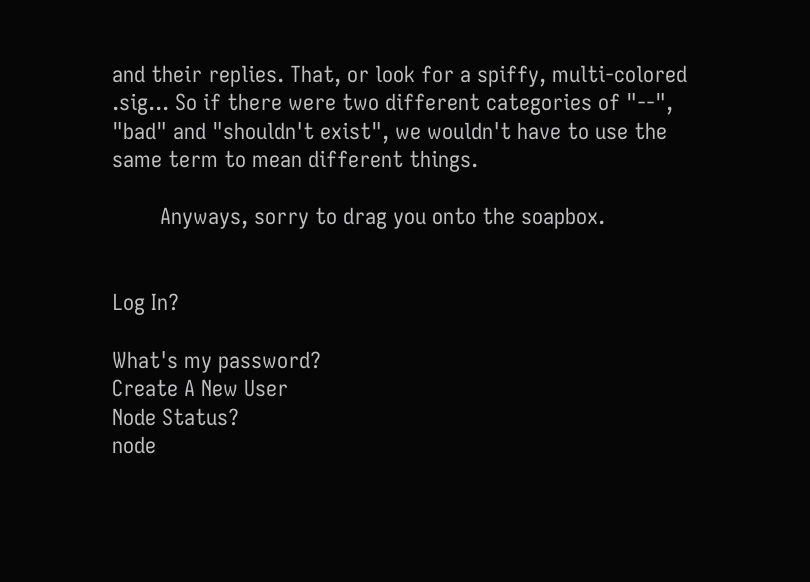and their replies. That, or look for a spiffy, multi-colored .sig... So if there were two different categories of "--", "bad" and "shouldn't exist", we wouldn't have to use the same term to mean different things.

        Anyways, sorry to drag you onto the soapbox.


Log In?

What's my password?
Create A New User
Node Status?
node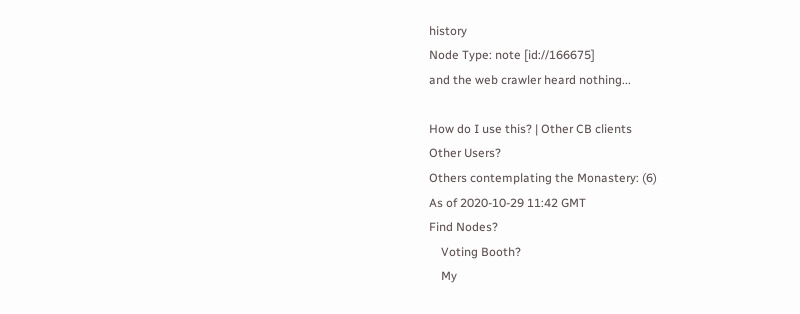history
Node Type: note [id://166675]
and the web crawler heard nothing...

How do I use this? | Other CB clients
Other Users?
Others contemplating the Monastery: (6)
As of 2020-10-29 11:42 GMT
Find Nodes?
    Voting Booth?
    My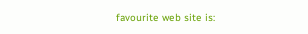favourite web site is: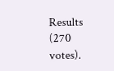Results (270 votes).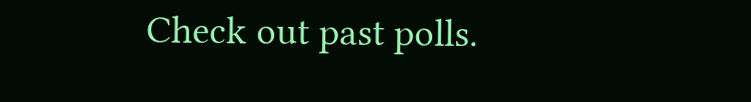Check out past polls.